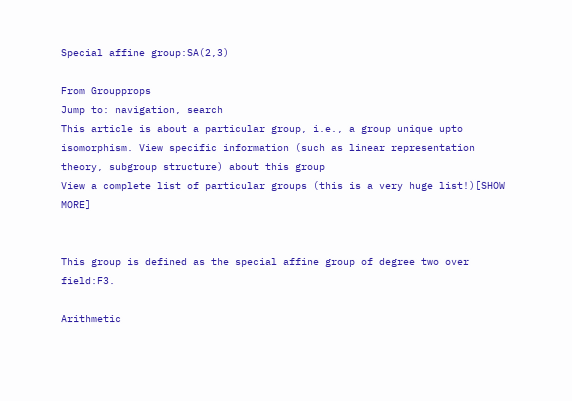Special affine group:SA(2,3)

From Groupprops
Jump to: navigation, search
This article is about a particular group, i.e., a group unique upto isomorphism. View specific information (such as linear representation theory, subgroup structure) about this group
View a complete list of particular groups (this is a very huge list!)[SHOW MORE]


This group is defined as the special affine group of degree two over field:F3.

Arithmetic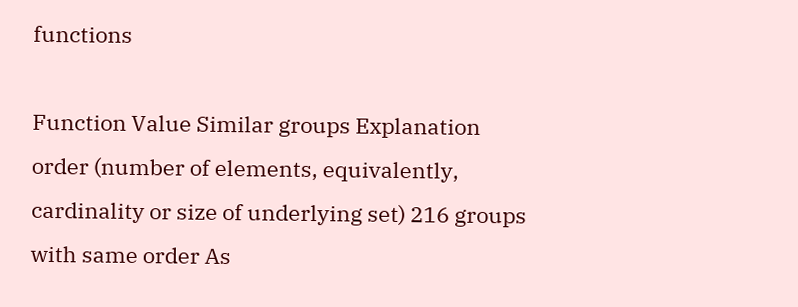functions

Function Value Similar groups Explanation
order (number of elements, equivalently, cardinality or size of underlying set) 216 groups with same order As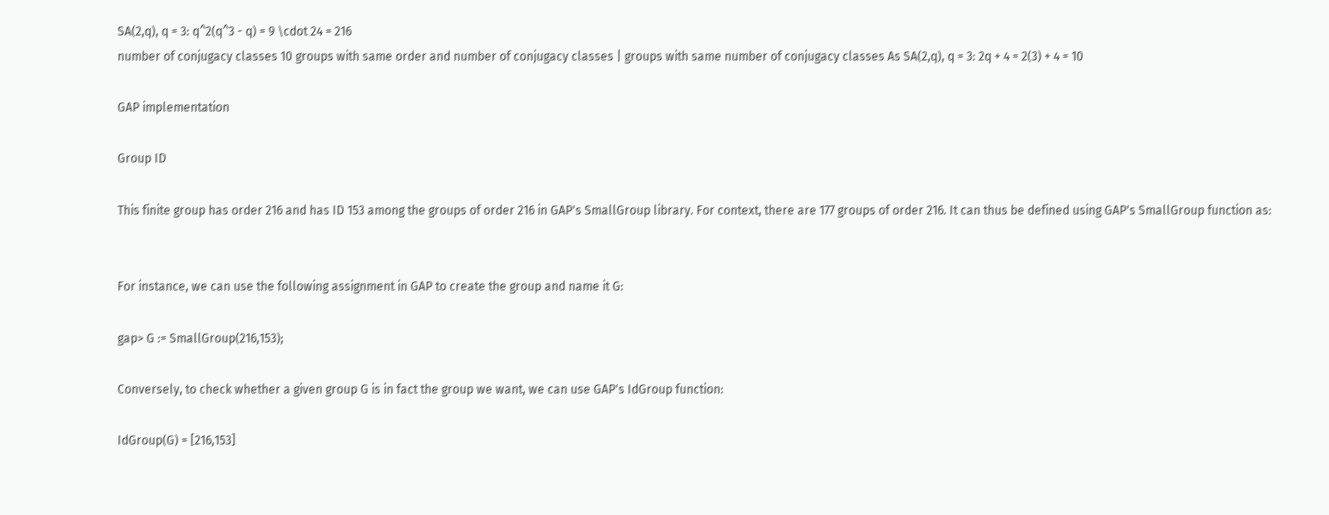SA(2,q), q = 3: q^2(q^3 - q) = 9 \cdot 24 = 216
number of conjugacy classes 10 groups with same order and number of conjugacy classes | groups with same number of conjugacy classes As SA(2,q), q = 3: 2q + 4 = 2(3) + 4 = 10

GAP implementation

Group ID

This finite group has order 216 and has ID 153 among the groups of order 216 in GAP's SmallGroup library. For context, there are 177 groups of order 216. It can thus be defined using GAP's SmallGroup function as:


For instance, we can use the following assignment in GAP to create the group and name it G:

gap> G := SmallGroup(216,153);

Conversely, to check whether a given group G is in fact the group we want, we can use GAP's IdGroup function:

IdGroup(G) = [216,153]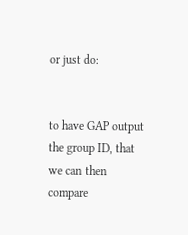or just do:


to have GAP output the group ID, that we can then compare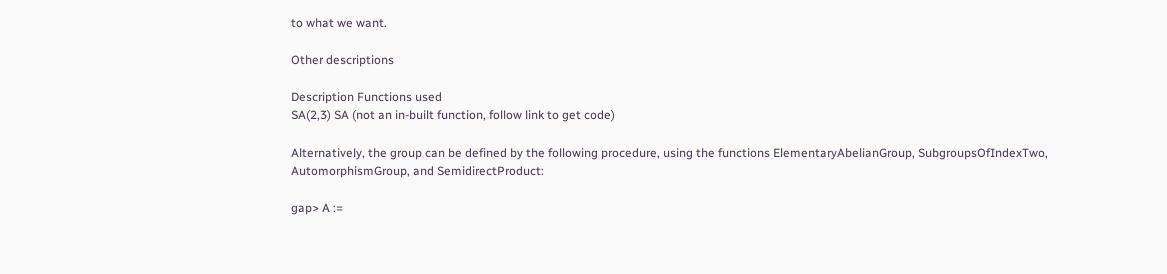to what we want.

Other descriptions

Description Functions used
SA(2,3) SA (not an in-built function, follow link to get code)

Alternatively, the group can be defined by the following procedure, using the functions ElementaryAbelianGroup, SubgroupsOfIndexTwo, AutomorphismGroup, and SemidirectProduct:

gap> A :=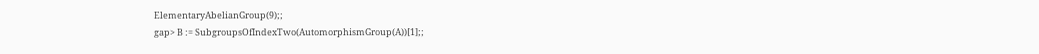ElementaryAbelianGroup(9);;
gap> B := SubgroupsOfIndexTwo(AutomorphismGroup(A))[1];;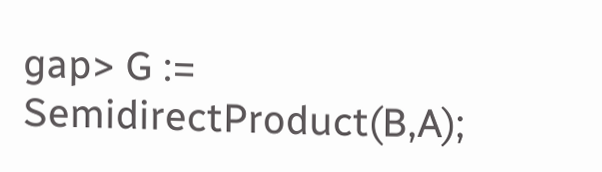gap> G := SemidirectProduct(B,A);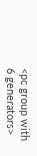<pc group with 6 generators>